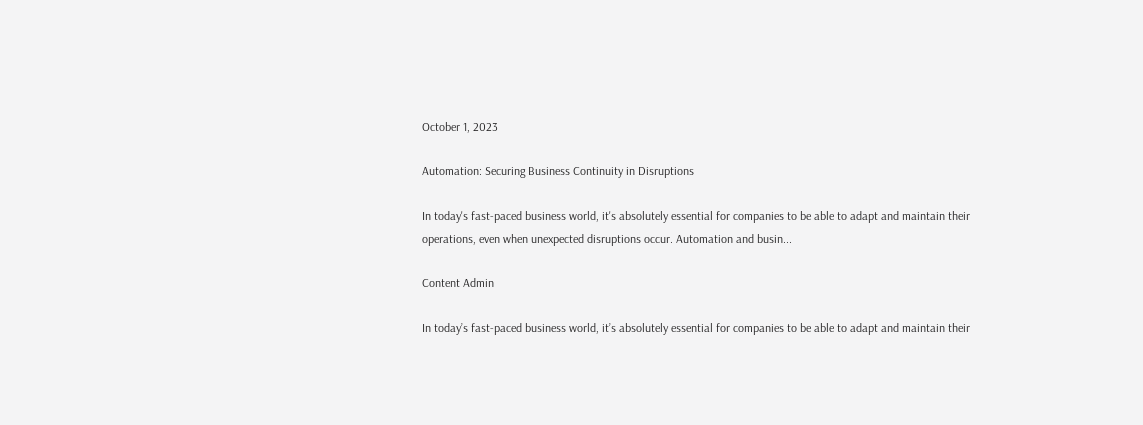October 1, 2023

Automation: Securing Business Continuity in Disruptions

In today's fast-paced business world, it's absolutely essential for companies to be able to adapt and maintain their operations, even when unexpected disruptions occur. Automation and busin...

Content Admin

In today’s fast-paced business world, it’s absolutely essential for companies to be able to adapt and maintain their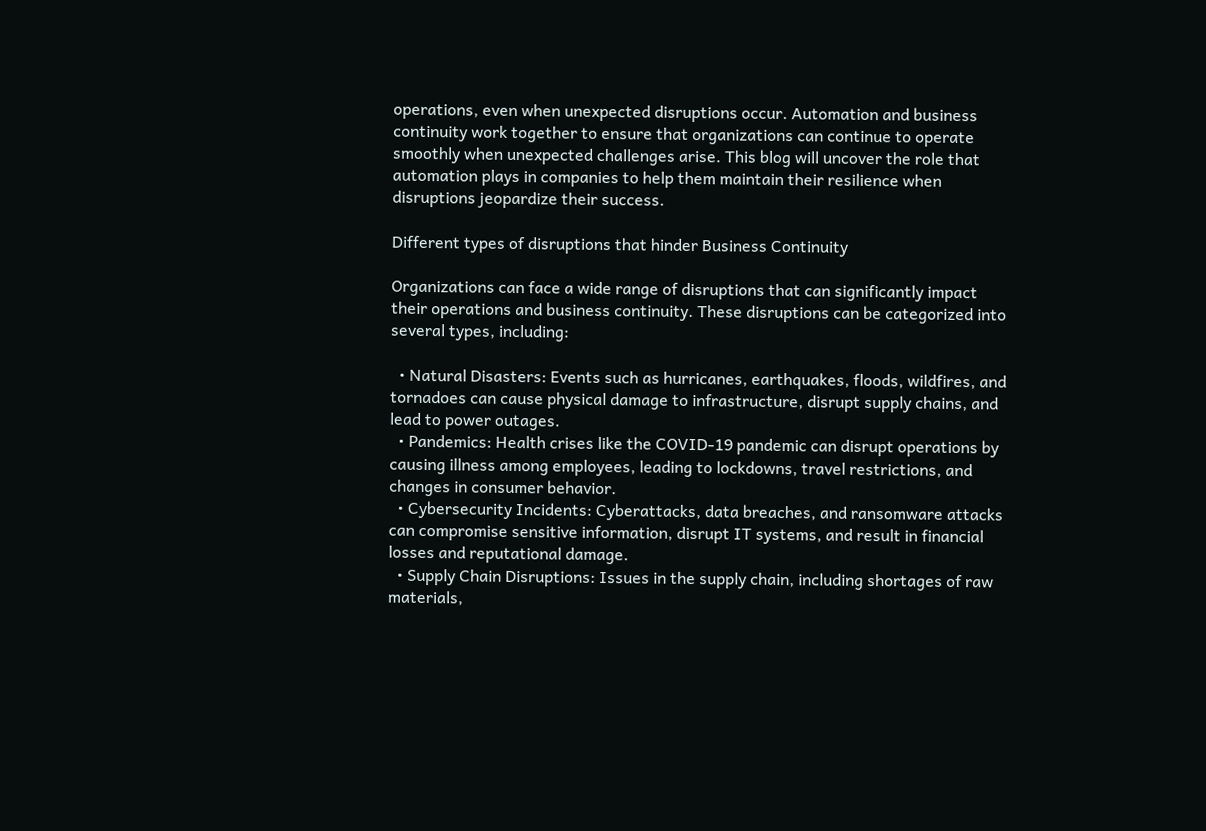operations, even when unexpected disruptions occur. Automation and business continuity work together to ensure that organizations can continue to operate smoothly when unexpected challenges arise. This blog will uncover the role that automation plays in companies to help them maintain their resilience when disruptions jeopardize their success.

Different types of disruptions that hinder Business Continuity

Organizations can face a wide range of disruptions that can significantly impact their operations and business continuity. These disruptions can be categorized into several types, including:

  • Natural Disasters: Events such as hurricanes, earthquakes, floods, wildfires, and tornadoes can cause physical damage to infrastructure, disrupt supply chains, and lead to power outages.
  • Pandemics: Health crises like the COVID-19 pandemic can disrupt operations by causing illness among employees, leading to lockdowns, travel restrictions, and changes in consumer behavior.
  • Cybersecurity Incidents: Cyberattacks, data breaches, and ransomware attacks can compromise sensitive information, disrupt IT systems, and result in financial losses and reputational damage.
  • Supply Chain Disruptions: Issues in the supply chain, including shortages of raw materials,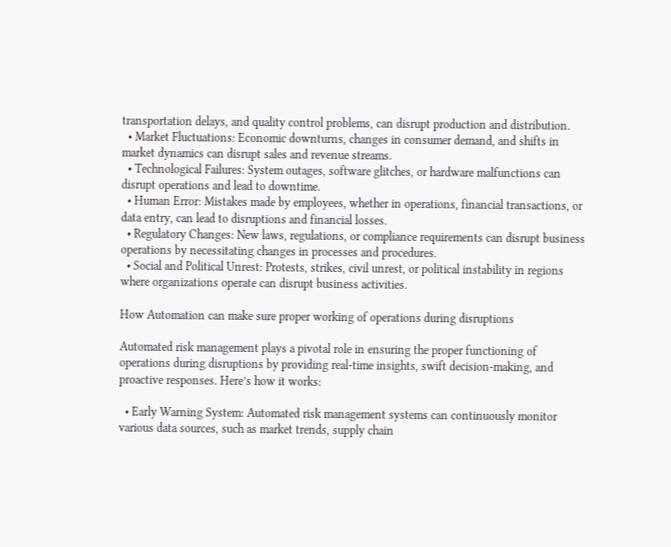transportation delays, and quality control problems, can disrupt production and distribution.
  • Market Fluctuations: Economic downturns, changes in consumer demand, and shifts in market dynamics can disrupt sales and revenue streams.
  • Technological Failures: System outages, software glitches, or hardware malfunctions can disrupt operations and lead to downtime.
  • Human Error: Mistakes made by employees, whether in operations, financial transactions, or data entry, can lead to disruptions and financial losses.
  • Regulatory Changes: New laws, regulations, or compliance requirements can disrupt business operations by necessitating changes in processes and procedures.
  • Social and Political Unrest: Protests, strikes, civil unrest, or political instability in regions where organizations operate can disrupt business activities.

How Automation can make sure proper working of operations during disruptions

Automated risk management plays a pivotal role in ensuring the proper functioning of operations during disruptions by providing real-time insights, swift decision-making, and proactive responses. Here’s how it works:

  • Early Warning System: Automated risk management systems can continuously monitor various data sources, such as market trends, supply chain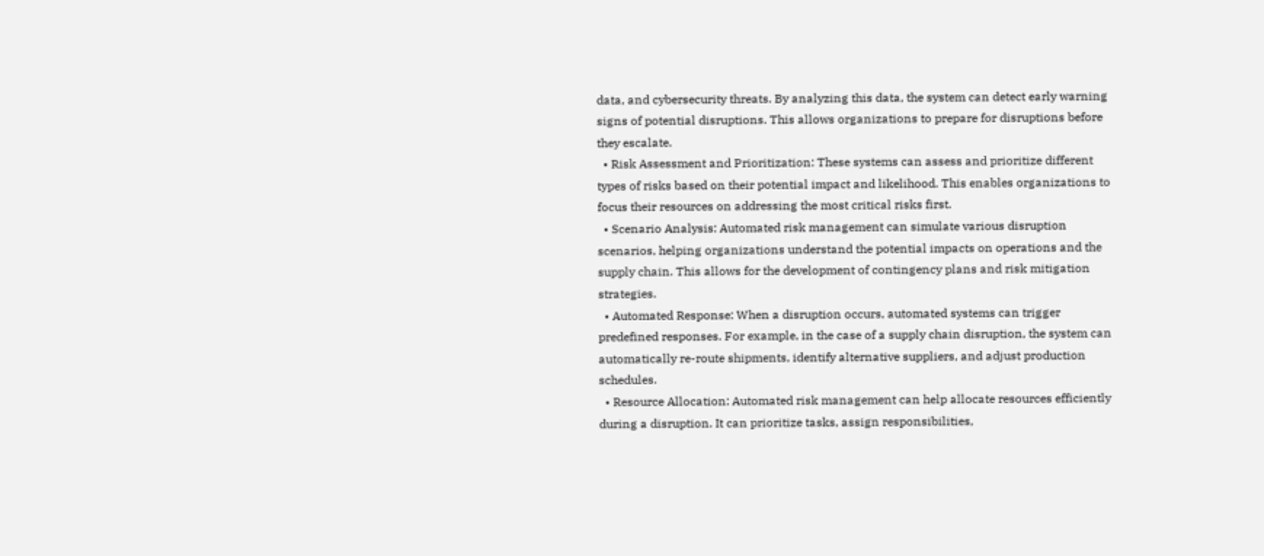data, and cybersecurity threats. By analyzing this data, the system can detect early warning signs of potential disruptions. This allows organizations to prepare for disruptions before they escalate.
  • Risk Assessment and Prioritization: These systems can assess and prioritize different types of risks based on their potential impact and likelihood. This enables organizations to focus their resources on addressing the most critical risks first.
  • Scenario Analysis: Automated risk management can simulate various disruption scenarios, helping organizations understand the potential impacts on operations and the supply chain. This allows for the development of contingency plans and risk mitigation strategies.
  • Automated Response: When a disruption occurs, automated systems can trigger predefined responses. For example, in the case of a supply chain disruption, the system can automatically re-route shipments, identify alternative suppliers, and adjust production schedules.
  • Resource Allocation: Automated risk management can help allocate resources efficiently during a disruption. It can prioritize tasks, assign responsibilities,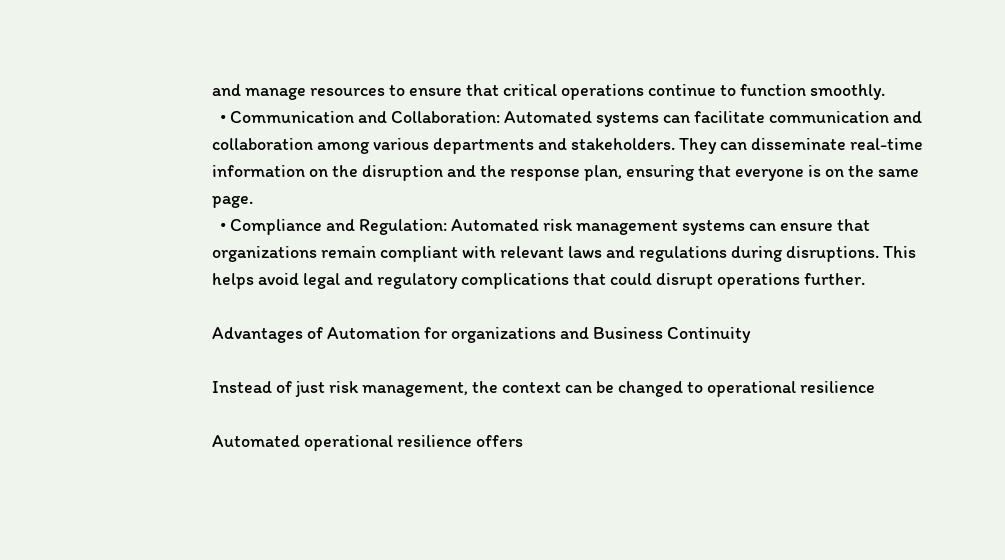and manage resources to ensure that critical operations continue to function smoothly.
  • Communication and Collaboration: Automated systems can facilitate communication and collaboration among various departments and stakeholders. They can disseminate real-time information on the disruption and the response plan, ensuring that everyone is on the same page.
  • Compliance and Regulation: Automated risk management systems can ensure that organizations remain compliant with relevant laws and regulations during disruptions. This helps avoid legal and regulatory complications that could disrupt operations further.

Advantages of Automation for organizations and Business Continuity

Instead of just risk management, the context can be changed to operational resilience

Automated operational resilience offers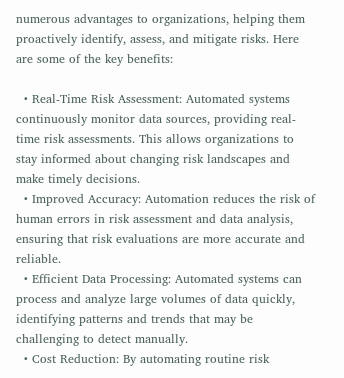numerous advantages to organizations, helping them proactively identify, assess, and mitigate risks. Here are some of the key benefits:

  • Real-Time Risk Assessment: Automated systems continuously monitor data sources, providing real-time risk assessments. This allows organizations to stay informed about changing risk landscapes and make timely decisions.
  • Improved Accuracy: Automation reduces the risk of human errors in risk assessment and data analysis, ensuring that risk evaluations are more accurate and reliable.
  • Efficient Data Processing: Automated systems can process and analyze large volumes of data quickly, identifying patterns and trends that may be challenging to detect manually.
  • Cost Reduction: By automating routine risk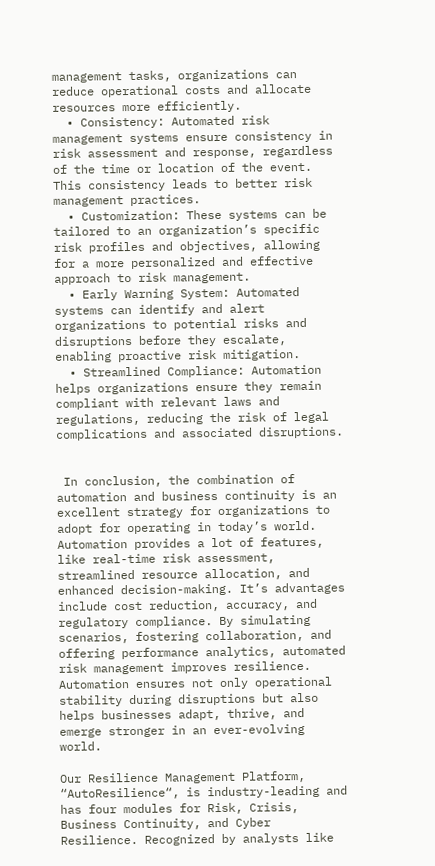management tasks, organizations can reduce operational costs and allocate resources more efficiently.
  • Consistency: Automated risk management systems ensure consistency in risk assessment and response, regardless of the time or location of the event. This consistency leads to better risk management practices.
  • Customization: These systems can be tailored to an organization’s specific risk profiles and objectives, allowing for a more personalized and effective approach to risk management.
  • Early Warning System: Automated systems can identify and alert organizations to potential risks and disruptions before they escalate, enabling proactive risk mitigation.
  • Streamlined Compliance: Automation helps organizations ensure they remain compliant with relevant laws and regulations, reducing the risk of legal complications and associated disruptions.


 In conclusion, the combination of automation and business continuity is an excellent strategy for organizations to adopt for operating in today’s world. Automation provides a lot of features, like real-time risk assessment, streamlined resource allocation, and enhanced decision-making. It’s advantages include cost reduction, accuracy, and regulatory compliance. By simulating scenarios, fostering collaboration, and offering performance analytics, automated risk management improves resilience. Automation ensures not only operational stability during disruptions but also helps businesses adapt, thrive, and emerge stronger in an ever-evolving world.

Our Resilience Management Platform, “AutoResilience“, is industry-leading and has four modules for Risk, Crisis, Business Continuity, and Cyber Resilience. Recognized by analysts like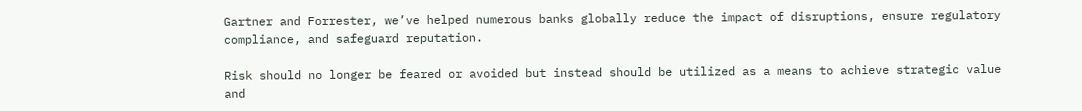Gartner and Forrester, we’ve helped numerous banks globally reduce the impact of disruptions, ensure regulatory compliance, and safeguard reputation.

Risk should no longer be feared or avoided but instead should be utilized as a means to achieve strategic value and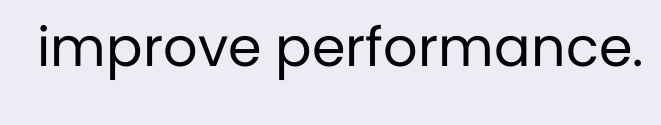improve performance.